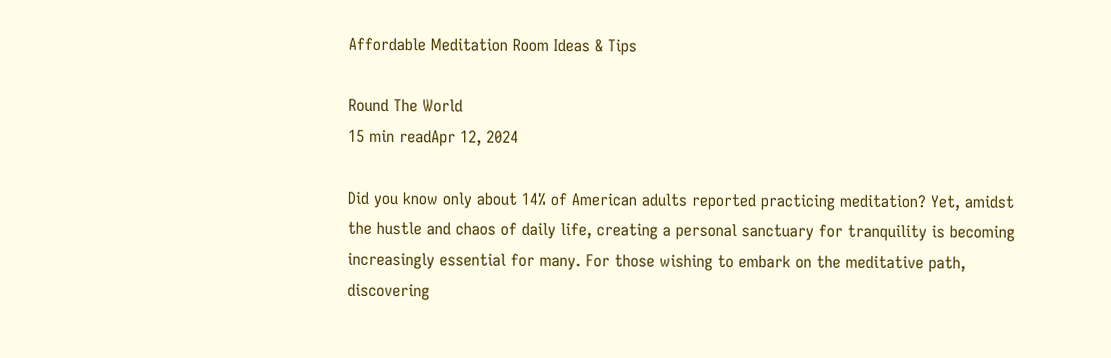Affordable Meditation Room Ideas & Tips

Round The World
15 min readApr 12, 2024

Did you know only about 14% of American adults reported practicing meditation? Yet, amidst the hustle and chaos of daily life, creating a personal sanctuary for tranquility is becoming increasingly essential for many. For those wishing to embark on the meditative path, discovering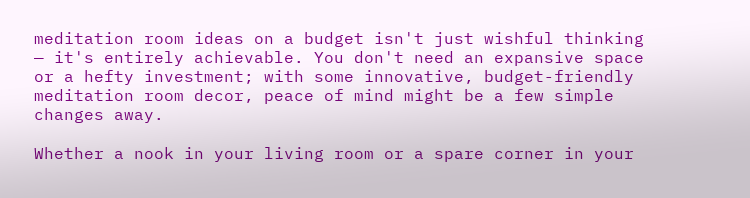meditation room ideas on a budget isn't just wishful thinking — it's entirely achievable. You don't need an expansive space or a hefty investment; with some innovative, budget-friendly meditation room decor, peace of mind might be a few simple changes away.

Whether a nook in your living room or a spare corner in your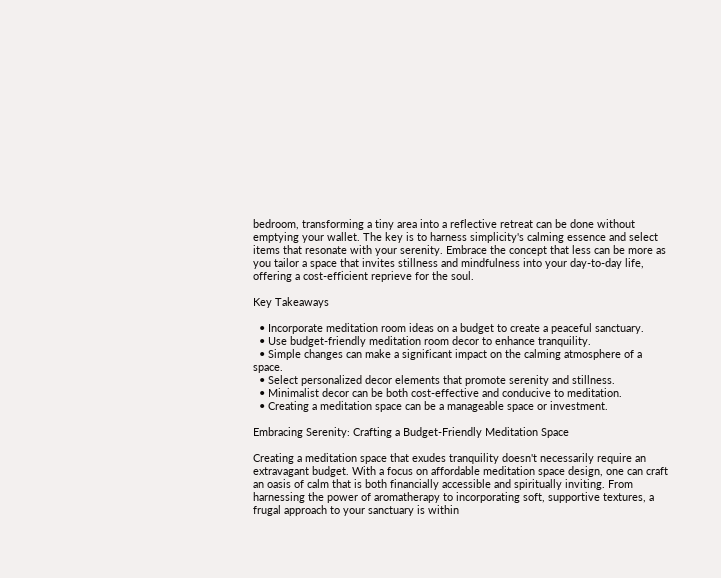bedroom, transforming a tiny area into a reflective retreat can be done without emptying your wallet. The key is to harness simplicity's calming essence and select items that resonate with your serenity. Embrace the concept that less can be more as you tailor a space that invites stillness and mindfulness into your day-to-day life, offering a cost-efficient reprieve for the soul.

Key Takeaways

  • Incorporate meditation room ideas on a budget to create a peaceful sanctuary.
  • Use budget-friendly meditation room decor to enhance tranquility.
  • Simple changes can make a significant impact on the calming atmosphere of a space.
  • Select personalized decor elements that promote serenity and stillness.
  • Minimalist decor can be both cost-effective and conducive to meditation.
  • Creating a meditation space can be a manageable space or investment.

Embracing Serenity: Crafting a Budget-Friendly Meditation Space

Creating a meditation space that exudes tranquility doesn't necessarily require an extravagant budget. With a focus on affordable meditation space design, one can craft an oasis of calm that is both financially accessible and spiritually inviting. From harnessing the power of aromatherapy to incorporating soft, supportive textures, a frugal approach to your sanctuary is within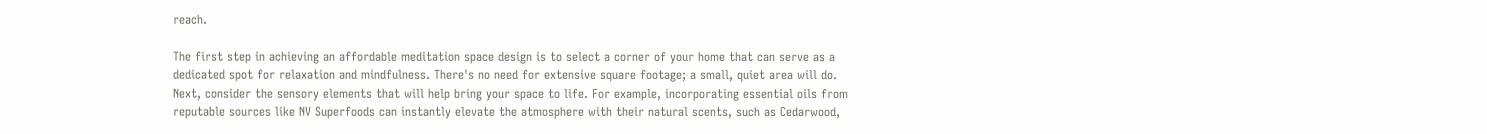reach.

The first step in achieving an affordable meditation space design is to select a corner of your home that can serve as a dedicated spot for relaxation and mindfulness. There's no need for extensive square footage; a small, quiet area will do. Next, consider the sensory elements that will help bring your space to life. For example, incorporating essential oils from reputable sources like NV Superfoods can instantly elevate the atmosphere with their natural scents, such as Cedarwood,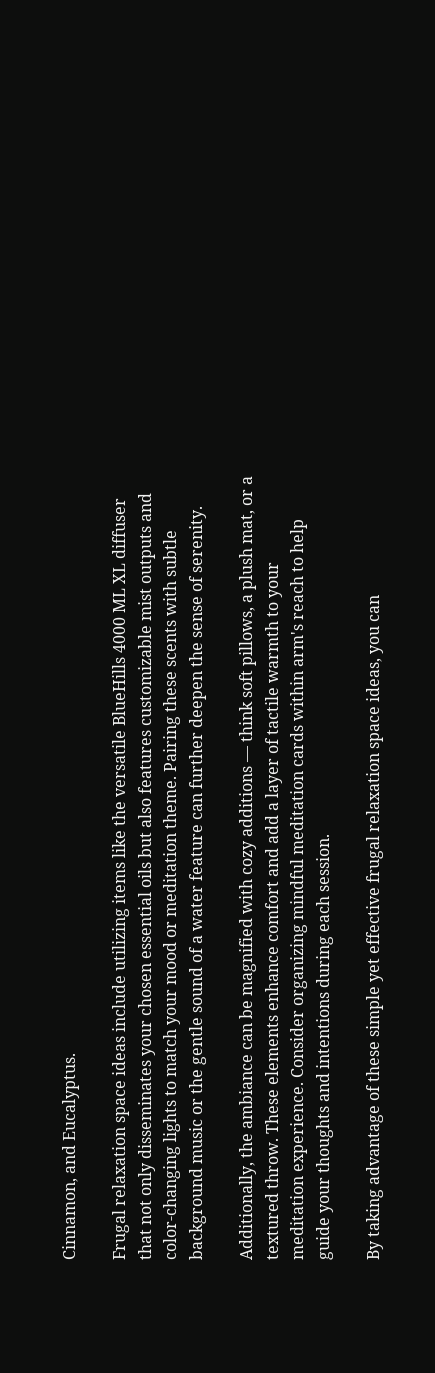Cinnamon, and Eucalyptus.

Frugal relaxation space ideas include utilizing items like the versatile BlueHills 4000 ML XL diffuser that not only disseminates your chosen essential oils but also features customizable mist outputs and color-changing lights to match your mood or meditation theme. Pairing these scents with subtle background music or the gentle sound of a water feature can further deepen the sense of serenity.

Additionally, the ambiance can be magnified with cozy additions — think soft pillows, a plush mat, or a textured throw. These elements enhance comfort and add a layer of tactile warmth to your meditation experience. Consider organizing mindful meditation cards within arm's reach to help guide your thoughts and intentions during each session.

By taking advantage of these simple yet effective frugal relaxation space ideas, you can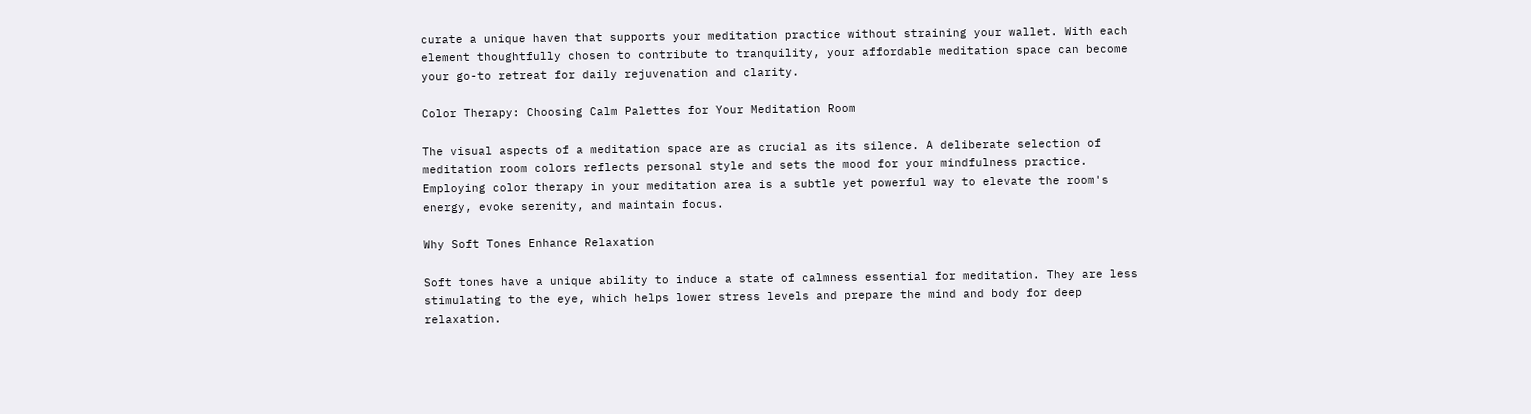curate a unique haven that supports your meditation practice without straining your wallet. With each element thoughtfully chosen to contribute to tranquility, your affordable meditation space can become your go-to retreat for daily rejuvenation and clarity.

Color Therapy: Choosing Calm Palettes for Your Meditation Room

The visual aspects of a meditation space are as crucial as its silence. A deliberate selection of meditation room colors reflects personal style and sets the mood for your mindfulness practice. Employing color therapy in your meditation area is a subtle yet powerful way to elevate the room's energy, evoke serenity, and maintain focus.

Why Soft Tones Enhance Relaxation

Soft tones have a unique ability to induce a state of calmness essential for meditation. They are less stimulating to the eye, which helps lower stress levels and prepare the mind and body for deep relaxation.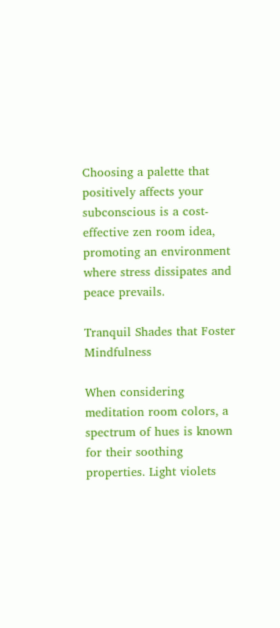Choosing a palette that positively affects your subconscious is a cost-effective zen room idea, promoting an environment where stress dissipates and peace prevails.

Tranquil Shades that Foster Mindfulness

When considering meditation room colors, a spectrum of hues is known for their soothing properties. Light violets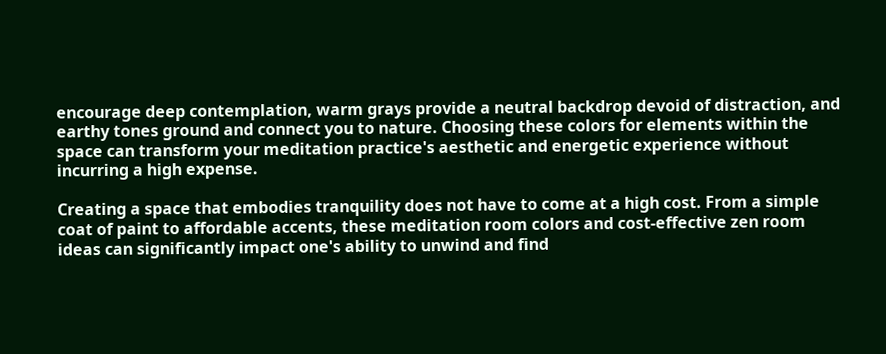encourage deep contemplation, warm grays provide a neutral backdrop devoid of distraction, and earthy tones ground and connect you to nature. Choosing these colors for elements within the space can transform your meditation practice's aesthetic and energetic experience without incurring a high expense.

Creating a space that embodies tranquility does not have to come at a high cost. From a simple coat of paint to affordable accents, these meditation room colors and cost-effective zen room ideas can significantly impact one's ability to unwind and find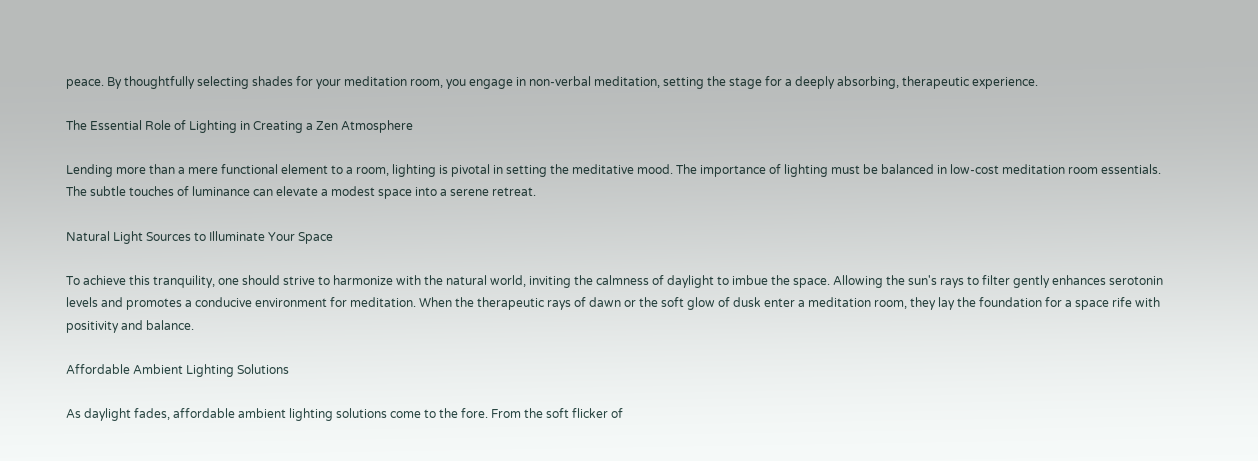peace. By thoughtfully selecting shades for your meditation room, you engage in non-verbal meditation, setting the stage for a deeply absorbing, therapeutic experience.

The Essential Role of Lighting in Creating a Zen Atmosphere

Lending more than a mere functional element to a room, lighting is pivotal in setting the meditative mood. The importance of lighting must be balanced in low-cost meditation room essentials. The subtle touches of luminance can elevate a modest space into a serene retreat.

Natural Light Sources to Illuminate Your Space

To achieve this tranquility, one should strive to harmonize with the natural world, inviting the calmness of daylight to imbue the space. Allowing the sun's rays to filter gently enhances serotonin levels and promotes a conducive environment for meditation. When the therapeutic rays of dawn or the soft glow of dusk enter a meditation room, they lay the foundation for a space rife with positivity and balance.

Affordable Ambient Lighting Solutions

As daylight fades, affordable ambient lighting solutions come to the fore. From the soft flicker of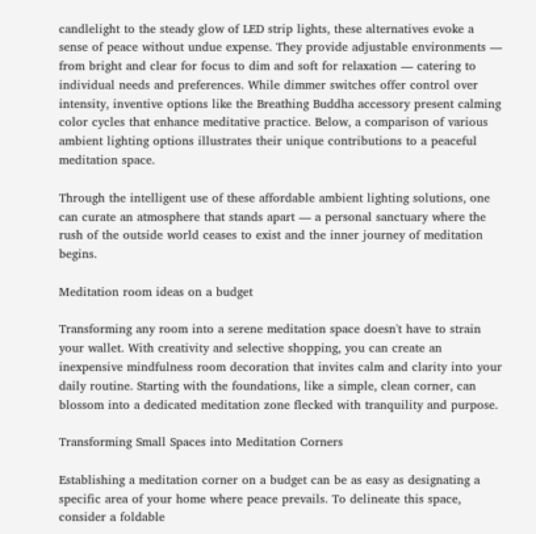candlelight to the steady glow of LED strip lights, these alternatives evoke a sense of peace without undue expense. They provide adjustable environments — from bright and clear for focus to dim and soft for relaxation — catering to individual needs and preferences. While dimmer switches offer control over intensity, inventive options like the Breathing Buddha accessory present calming color cycles that enhance meditative practice. Below, a comparison of various ambient lighting options illustrates their unique contributions to a peaceful meditation space.

Through the intelligent use of these affordable ambient lighting solutions, one can curate an atmosphere that stands apart — a personal sanctuary where the rush of the outside world ceases to exist and the inner journey of meditation begins.

Meditation room ideas on a budget

Transforming any room into a serene meditation space doesn't have to strain your wallet. With creativity and selective shopping, you can create an inexpensive mindfulness room decoration that invites calm and clarity into your daily routine. Starting with the foundations, like a simple, clean corner, can blossom into a dedicated meditation zone flecked with tranquility and purpose.

Transforming Small Spaces into Meditation Corners

Establishing a meditation corner on a budget can be as easy as designating a specific area of your home where peace prevails. To delineate this space, consider a foldable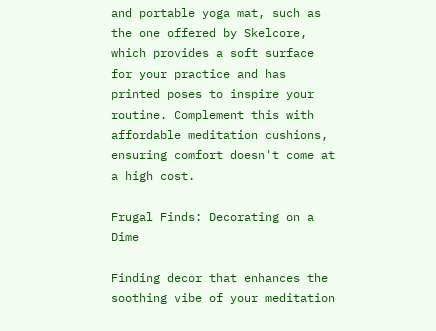and portable yoga mat, such as the one offered by Skelcore, which provides a soft surface for your practice and has printed poses to inspire your routine. Complement this with affordable meditation cushions, ensuring comfort doesn't come at a high cost.

Frugal Finds: Decorating on a Dime

Finding decor that enhances the soothing vibe of your meditation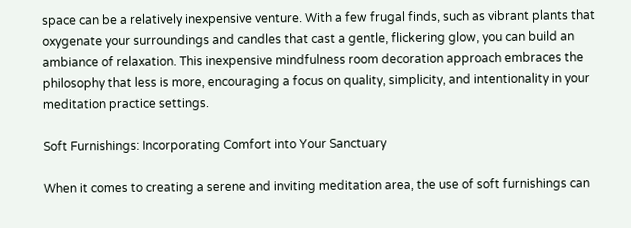space can be a relatively inexpensive venture. With a few frugal finds, such as vibrant plants that oxygenate your surroundings and candles that cast a gentle, flickering glow, you can build an ambiance of relaxation. This inexpensive mindfulness room decoration approach embraces the philosophy that less is more, encouraging a focus on quality, simplicity, and intentionality in your meditation practice settings.

Soft Furnishings: Incorporating Comfort into Your Sanctuary

When it comes to creating a serene and inviting meditation area, the use of soft furnishings can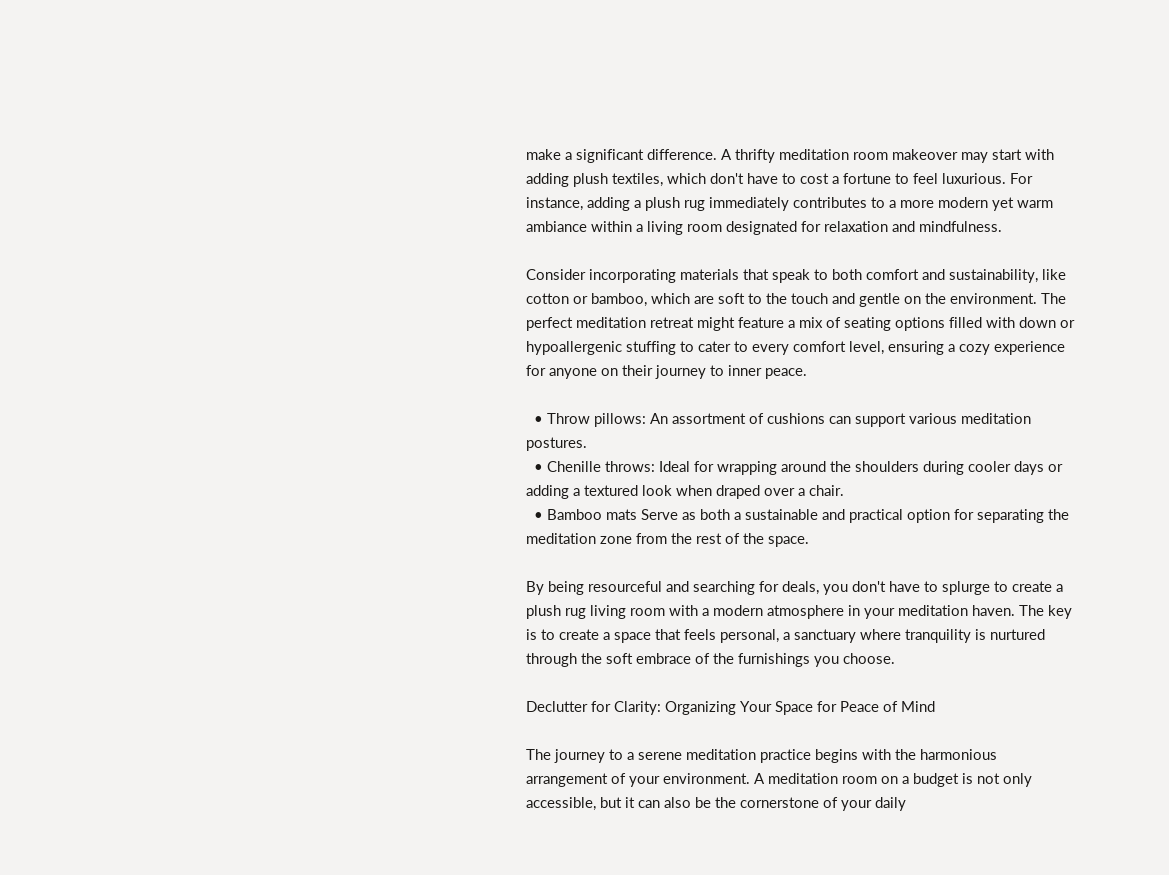make a significant difference. A thrifty meditation room makeover may start with adding plush textiles, which don't have to cost a fortune to feel luxurious. For instance, adding a plush rug immediately contributes to a more modern yet warm ambiance within a living room designated for relaxation and mindfulness.

Consider incorporating materials that speak to both comfort and sustainability, like cotton or bamboo, which are soft to the touch and gentle on the environment. The perfect meditation retreat might feature a mix of seating options filled with down or hypoallergenic stuffing to cater to every comfort level, ensuring a cozy experience for anyone on their journey to inner peace.

  • Throw pillows: An assortment of cushions can support various meditation postures.
  • Chenille throws: Ideal for wrapping around the shoulders during cooler days or adding a textured look when draped over a chair.
  • Bamboo mats Serve as both a sustainable and practical option for separating the meditation zone from the rest of the space.

By being resourceful and searching for deals, you don't have to splurge to create a plush rug living room with a modern atmosphere in your meditation haven. The key is to create a space that feels personal, a sanctuary where tranquility is nurtured through the soft embrace of the furnishings you choose.

Declutter for Clarity: Organizing Your Space for Peace of Mind

The journey to a serene meditation practice begins with the harmonious arrangement of your environment. A meditation room on a budget is not only accessible, but it can also be the cornerstone of your daily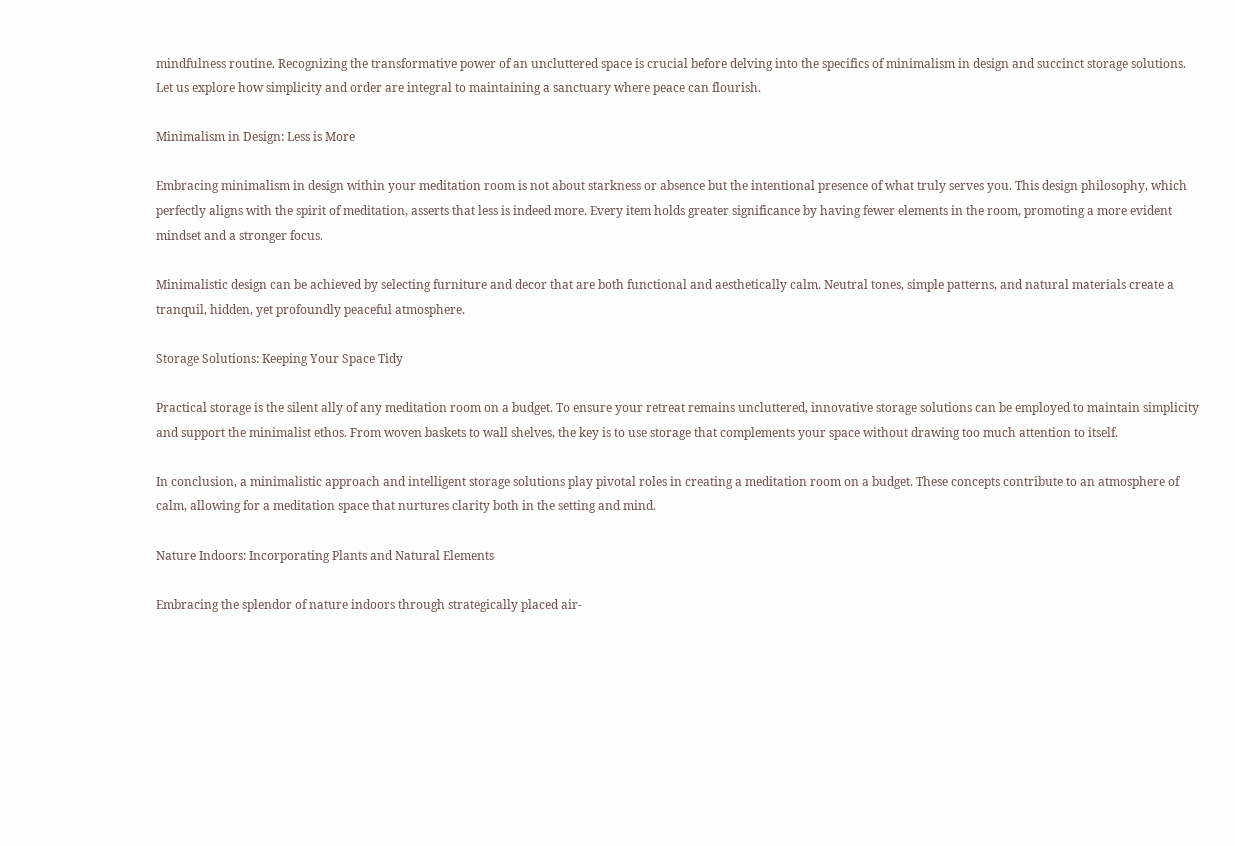mindfulness routine. Recognizing the transformative power of an uncluttered space is crucial before delving into the specifics of minimalism in design and succinct storage solutions. Let us explore how simplicity and order are integral to maintaining a sanctuary where peace can flourish.

Minimalism in Design: Less is More

Embracing minimalism in design within your meditation room is not about starkness or absence but the intentional presence of what truly serves you. This design philosophy, which perfectly aligns with the spirit of meditation, asserts that less is indeed more. Every item holds greater significance by having fewer elements in the room, promoting a more evident mindset and a stronger focus.

Minimalistic design can be achieved by selecting furniture and decor that are both functional and aesthetically calm. Neutral tones, simple patterns, and natural materials create a tranquil, hidden, yet profoundly peaceful atmosphere.

Storage Solutions: Keeping Your Space Tidy

Practical storage is the silent ally of any meditation room on a budget. To ensure your retreat remains uncluttered, innovative storage solutions can be employed to maintain simplicity and support the minimalist ethos. From woven baskets to wall shelves, the key is to use storage that complements your space without drawing too much attention to itself.

In conclusion, a minimalistic approach and intelligent storage solutions play pivotal roles in creating a meditation room on a budget. These concepts contribute to an atmosphere of calm, allowing for a meditation space that nurtures clarity both in the setting and mind.

Nature Indoors: Incorporating Plants and Natural Elements

Embracing the splendor of nature indoors through strategically placed air-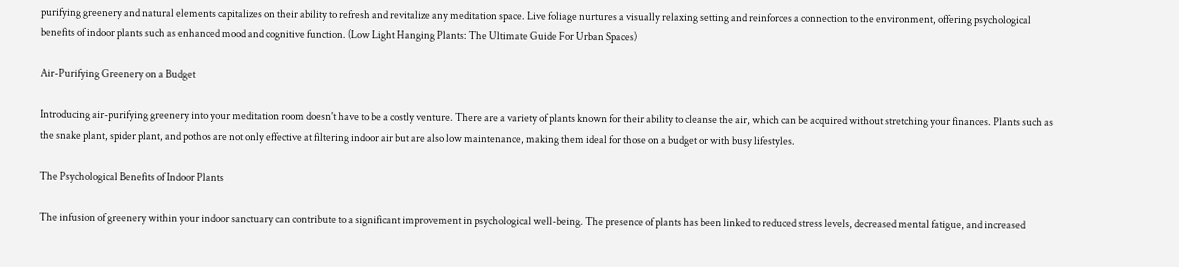purifying greenery and natural elements capitalizes on their ability to refresh and revitalize any meditation space. Live foliage nurtures a visually relaxing setting and reinforces a connection to the environment, offering psychological benefits of indoor plants such as enhanced mood and cognitive function. (Low Light Hanging Plants: The Ultimate Guide For Urban Spaces)

Air-Purifying Greenery on a Budget

Introducing air-purifying greenery into your meditation room doesn't have to be a costly venture. There are a variety of plants known for their ability to cleanse the air, which can be acquired without stretching your finances. Plants such as the snake plant, spider plant, and pothos are not only effective at filtering indoor air but are also low maintenance, making them ideal for those on a budget or with busy lifestyles.

The Psychological Benefits of Indoor Plants

The infusion of greenery within your indoor sanctuary can contribute to a significant improvement in psychological well-being. The presence of plants has been linked to reduced stress levels, decreased mental fatigue, and increased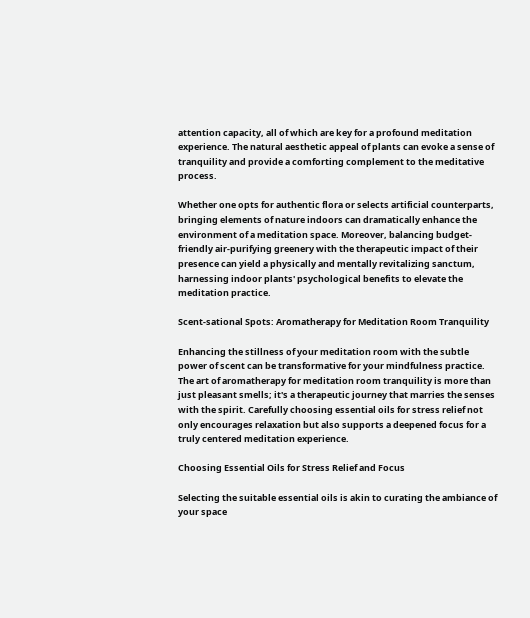attention capacity, all of which are key for a profound meditation experience. The natural aesthetic appeal of plants can evoke a sense of tranquility and provide a comforting complement to the meditative process.

Whether one opts for authentic flora or selects artificial counterparts, bringing elements of nature indoors can dramatically enhance the environment of a meditation space. Moreover, balancing budget-friendly air-purifying greenery with the therapeutic impact of their presence can yield a physically and mentally revitalizing sanctum, harnessing indoor plants' psychological benefits to elevate the meditation practice.

Scent-sational Spots: Aromatherapy for Meditation Room Tranquility

Enhancing the stillness of your meditation room with the subtle power of scent can be transformative for your mindfulness practice. The art of aromatherapy for meditation room tranquility is more than just pleasant smells; it's a therapeutic journey that marries the senses with the spirit. Carefully choosing essential oils for stress relief not only encourages relaxation but also supports a deepened focus for a truly centered meditation experience.

Choosing Essential Oils for Stress Relief and Focus

Selecting the suitable essential oils is akin to curating the ambiance of your space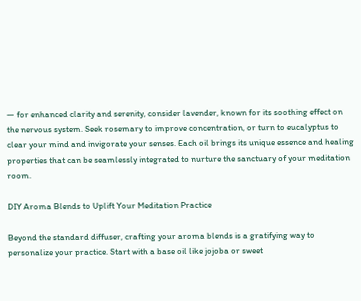— for enhanced clarity and serenity, consider lavender, known for its soothing effect on the nervous system. Seek rosemary to improve concentration, or turn to eucalyptus to clear your mind and invigorate your senses. Each oil brings its unique essence and healing properties that can be seamlessly integrated to nurture the sanctuary of your meditation room.

DIY Aroma Blends to Uplift Your Meditation Practice

Beyond the standard diffuser, crafting your aroma blends is a gratifying way to personalize your practice. Start with a base oil like jojoba or sweet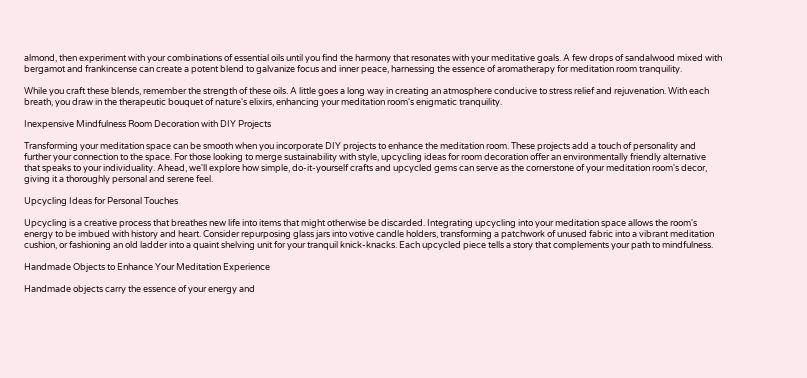almond, then experiment with your combinations of essential oils until you find the harmony that resonates with your meditative goals. A few drops of sandalwood mixed with bergamot and frankincense can create a potent blend to galvanize focus and inner peace, harnessing the essence of aromatherapy for meditation room tranquility.

While you craft these blends, remember the strength of these oils. A little goes a long way in creating an atmosphere conducive to stress relief and rejuvenation. With each breath, you draw in the therapeutic bouquet of nature's elixirs, enhancing your meditation room's enigmatic tranquility.

Inexpensive Mindfulness Room Decoration with DIY Projects

Transforming your meditation space can be smooth when you incorporate DIY projects to enhance the meditation room. These projects add a touch of personality and further your connection to the space. For those looking to merge sustainability with style, upcycling ideas for room decoration offer an environmentally friendly alternative that speaks to your individuality. Ahead, we'll explore how simple, do-it-yourself crafts and upcycled gems can serve as the cornerstone of your meditation room's decor, giving it a thoroughly personal and serene feel.

Upcycling Ideas for Personal Touches

Upcycling is a creative process that breathes new life into items that might otherwise be discarded. Integrating upcycling into your meditation space allows the room's energy to be imbued with history and heart. Consider repurposing glass jars into votive candle holders, transforming a patchwork of unused fabric into a vibrant meditation cushion, or fashioning an old ladder into a quaint shelving unit for your tranquil knick-knacks. Each upcycled piece tells a story that complements your path to mindfulness.

Handmade Objects to Enhance Your Meditation Experience

Handmade objects carry the essence of your energy and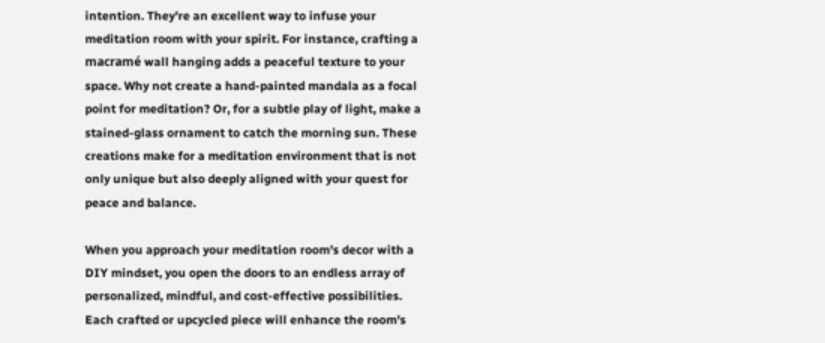intention. They're an excellent way to infuse your meditation room with your spirit. For instance, crafting a macramé wall hanging adds a peaceful texture to your space. Why not create a hand-painted mandala as a focal point for meditation? Or, for a subtle play of light, make a stained-glass ornament to catch the morning sun. These creations make for a meditation environment that is not only unique but also deeply aligned with your quest for peace and balance.

When you approach your meditation room's decor with a DIY mindset, you open the doors to an endless array of personalized, mindful, and cost-effective possibilities. Each crafted or upcycled piece will enhance the room's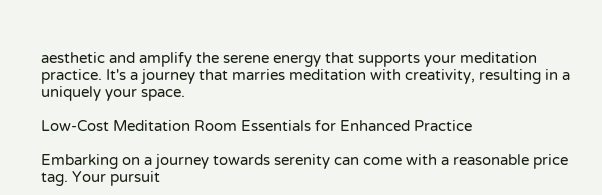aesthetic and amplify the serene energy that supports your meditation practice. It's a journey that marries meditation with creativity, resulting in a uniquely your space.

Low-Cost Meditation Room Essentials for Enhanced Practice

Embarking on a journey towards serenity can come with a reasonable price tag. Your pursuit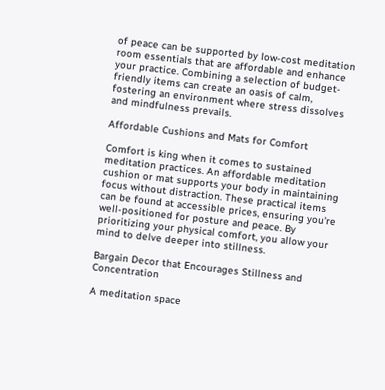of peace can be supported by low-cost meditation room essentials that are affordable and enhance your practice. Combining a selection of budget-friendly items can create an oasis of calm, fostering an environment where stress dissolves and mindfulness prevails.

Affordable Cushions and Mats for Comfort

Comfort is king when it comes to sustained meditation practices. An affordable meditation cushion or mat supports your body in maintaining focus without distraction. These practical items can be found at accessible prices, ensuring you're well-positioned for posture and peace. By prioritizing your physical comfort, you allow your mind to delve deeper into stillness.

Bargain Decor that Encourages Stillness and Concentration

A meditation space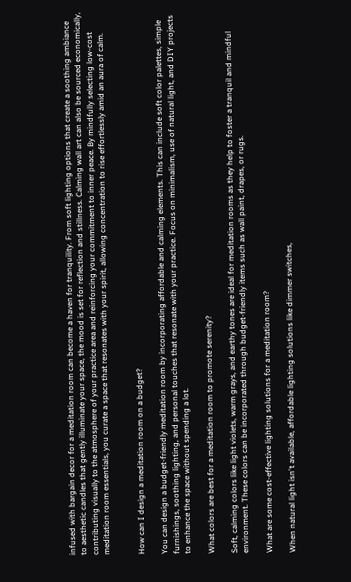infused with bargain decor for a meditation room can become a haven for tranquility. From soft lighting options that create a soothing ambiance to aesthetic candles that gently illuminate your space, the mood is set for reflection and stillness. Calming wall art can also be sourced economically, contributing visually to the atmosphere of your practice area and reinforcing your commitment to inner peace. By mindfully selecting low-cost meditation room essentials, you curate a space that resonates with your spirit, allowing concentration to rise effortlessly amid an aura of calm.


How can I design a meditation room on a budget?

You can design a budget-friendly meditation room by incorporating affordable and calming elements. This can include soft color palettes, simple furnishings, soothing lighting, and personal touches that resonate with your practice. Focus on minimalism, use of natural light, and DIY projects to enhance the space without spending a lot.

What colors are best for a meditation room to promote serenity?

Soft, calming colors like light violets, warm grays, and earthy tones are ideal for meditation rooms as they help to foster a tranquil and mindful environment. These colors can be incorporated through budget-friendly items such as wall paint, drapes, or rugs.

What are some cost-effective lighting solutions for a meditation room?

When natural light isn't available, affordable lighting solutions like dimmer switches,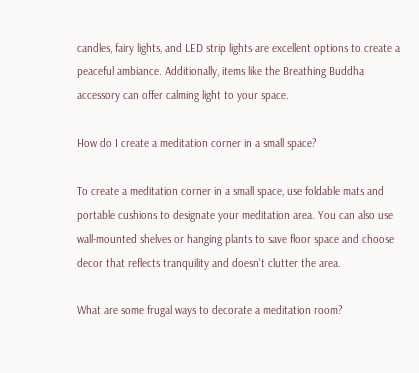candles, fairy lights, and LED strip lights are excellent options to create a peaceful ambiance. Additionally, items like the Breathing Buddha accessory can offer calming light to your space.

How do I create a meditation corner in a small space?

To create a meditation corner in a small space, use foldable mats and portable cushions to designate your meditation area. You can also use wall-mounted shelves or hanging plants to save floor space and choose decor that reflects tranquility and doesn't clutter the area.

What are some frugal ways to decorate a meditation room?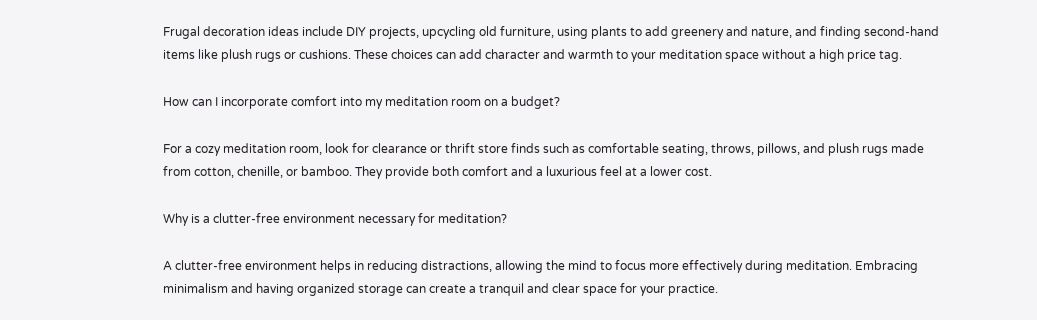Frugal decoration ideas include DIY projects, upcycling old furniture, using plants to add greenery and nature, and finding second-hand items like plush rugs or cushions. These choices can add character and warmth to your meditation space without a high price tag.

How can I incorporate comfort into my meditation room on a budget?

For a cozy meditation room, look for clearance or thrift store finds such as comfortable seating, throws, pillows, and plush rugs made from cotton, chenille, or bamboo. They provide both comfort and a luxurious feel at a lower cost.

Why is a clutter-free environment necessary for meditation?

A clutter-free environment helps in reducing distractions, allowing the mind to focus more effectively during meditation. Embracing minimalism and having organized storage can create a tranquil and clear space for your practice.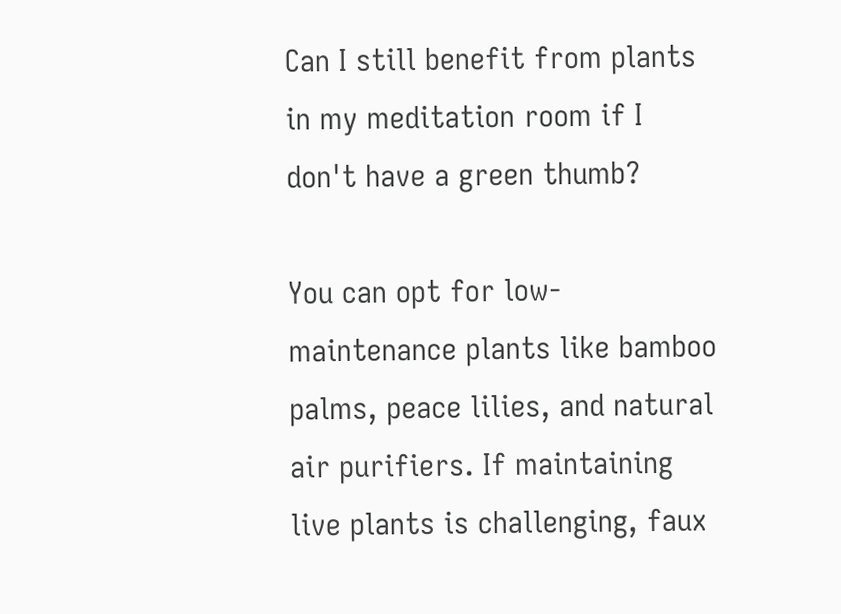Can I still benefit from plants in my meditation room if I don't have a green thumb?

You can opt for low-maintenance plants like bamboo palms, peace lilies, and natural air purifiers. If maintaining live plants is challenging, faux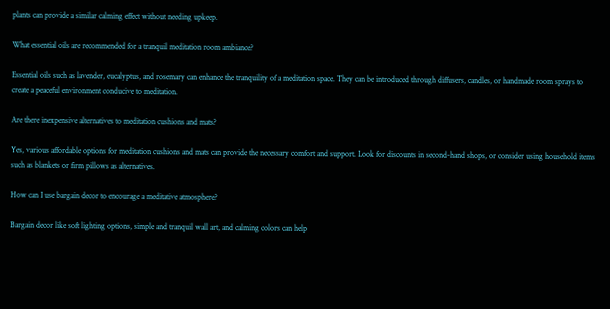plants can provide a similar calming effect without needing upkeep.

What essential oils are recommended for a tranquil meditation room ambiance?

Essential oils such as lavender, eucalyptus, and rosemary can enhance the tranquility of a meditation space. They can be introduced through diffusers, candles, or handmade room sprays to create a peaceful environment conducive to meditation.

Are there inexpensive alternatives to meditation cushions and mats?

Yes, various affordable options for meditation cushions and mats can provide the necessary comfort and support. Look for discounts in second-hand shops, or consider using household items such as blankets or firm pillows as alternatives.

How can I use bargain decor to encourage a meditative atmosphere?

Bargain decor like soft lighting options, simple and tranquil wall art, and calming colors can help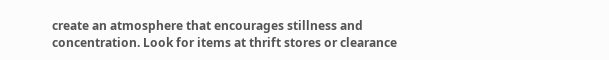create an atmosphere that encourages stillness and concentration. Look for items at thrift stores or clearance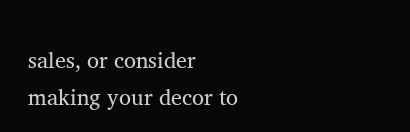sales, or consider making your decor to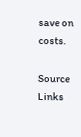save on costs.

Source Links